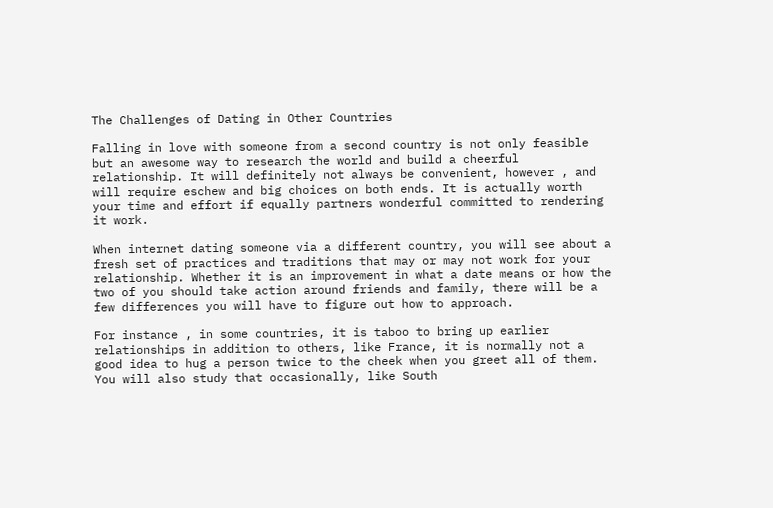The Challenges of Dating in Other Countries

Falling in love with someone from a second country is not only feasible but an awesome way to research the world and build a cheerful relationship. It will definitely not always be convenient, however , and will require eschew and big choices on both ends. It is actually worth your time and effort if equally partners wonderful committed to rendering it work.

When internet dating someone via a different country, you will see about a fresh set of practices and traditions that may or may not work for your relationship. Whether it is an improvement in what a date means or how the two of you should take action around friends and family, there will be a few differences you will have to figure out how to approach.

For instance , in some countries, it is taboo to bring up earlier relationships in addition to others, like France, it is normally not a good idea to hug a person twice to the cheek when you greet all of them. You will also study that occasionally, like South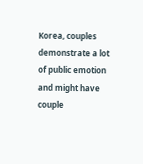Korea, couples demonstrate a lot of public emotion and might have couple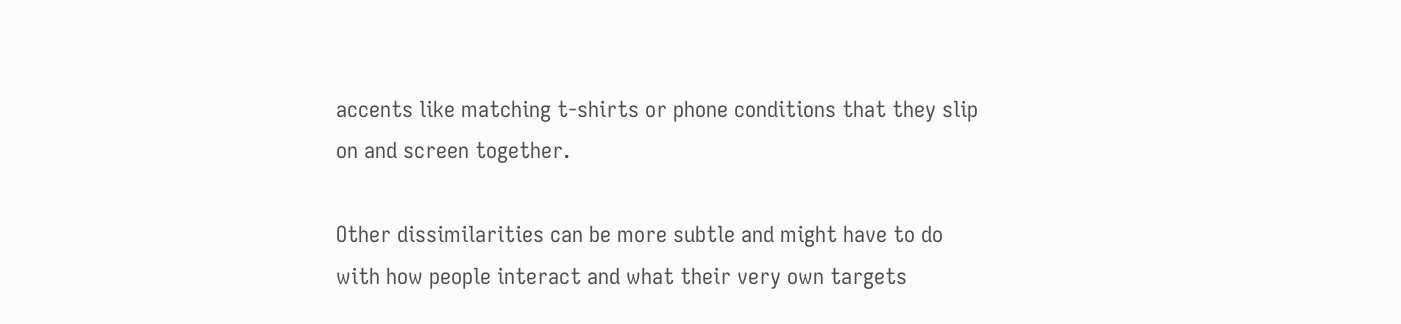accents like matching t-shirts or phone conditions that they slip on and screen together.

Other dissimilarities can be more subtle and might have to do with how people interact and what their very own targets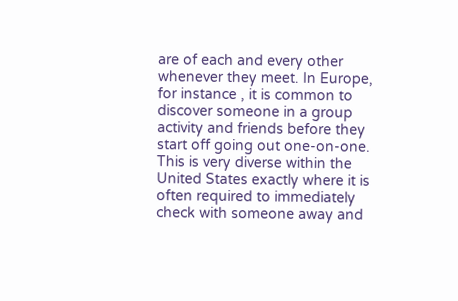are of each and every other whenever they meet. In Europe, for instance , it is common to discover someone in a group activity and friends before they start off going out one-on-one. This is very diverse within the United States exactly where it is often required to immediately check with someone away and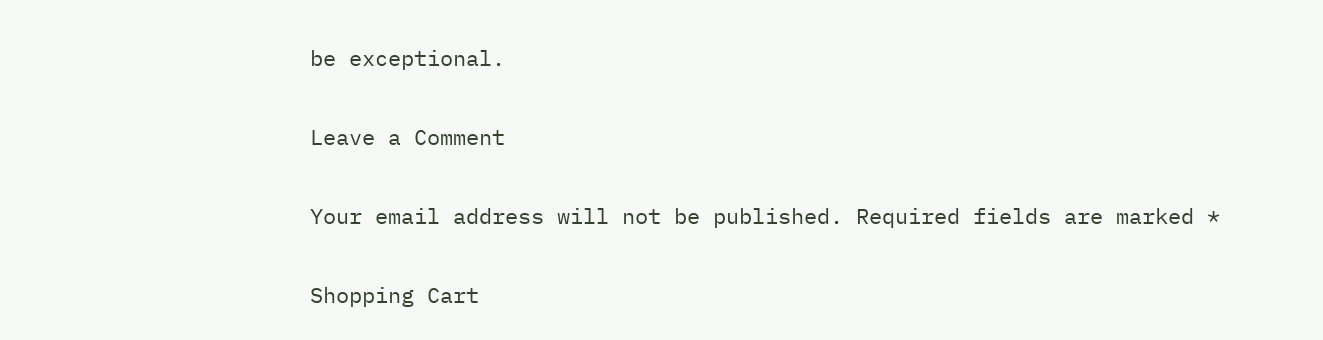be exceptional.

Leave a Comment

Your email address will not be published. Required fields are marked *

Shopping Cart